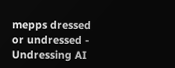mepps dressed or undressed - Undressing AI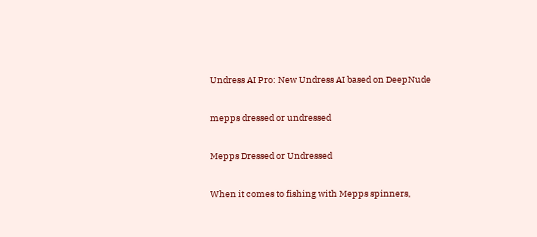Undress AI Pro: New Undress AI based on DeepNude

mepps dressed or undressed

Mepps Dressed or Undressed

When it comes to fishing with Mepps spinners,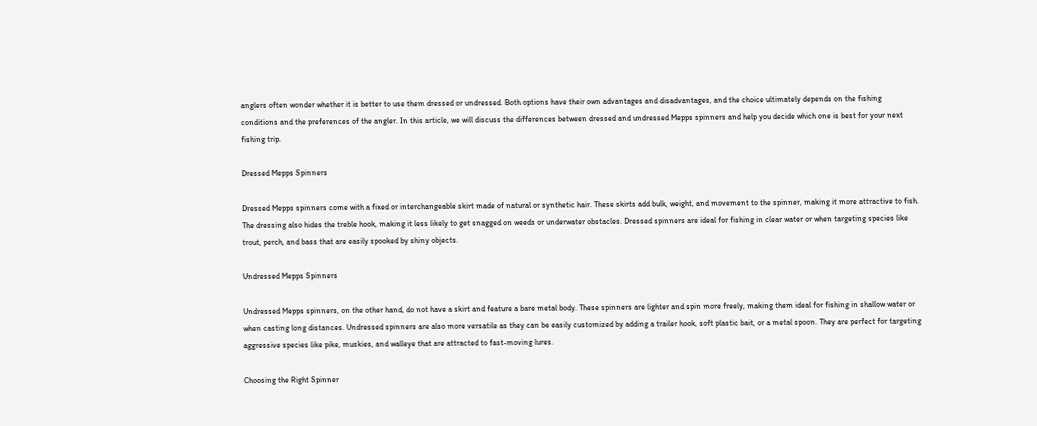anglers often wonder whether it is better to use them dressed or undressed. Both options have their own advantages and disadvantages, and the choice ultimately depends on the fishing conditions and the preferences of the angler. In this article, we will discuss the differences between dressed and undressed Mepps spinners and help you decide which one is best for your next fishing trip.

Dressed Mepps Spinners

Dressed Mepps spinners come with a fixed or interchangeable skirt made of natural or synthetic hair. These skirts add bulk, weight, and movement to the spinner, making it more attractive to fish. The dressing also hides the treble hook, making it less likely to get snagged on weeds or underwater obstacles. Dressed spinners are ideal for fishing in clear water or when targeting species like trout, perch, and bass that are easily spooked by shiny objects.

Undressed Mepps Spinners

Undressed Mepps spinners, on the other hand, do not have a skirt and feature a bare metal body. These spinners are lighter and spin more freely, making them ideal for fishing in shallow water or when casting long distances. Undressed spinners are also more versatile as they can be easily customized by adding a trailer hook, soft plastic bait, or a metal spoon. They are perfect for targeting aggressive species like pike, muskies, and walleye that are attracted to fast-moving lures.

Choosing the Right Spinner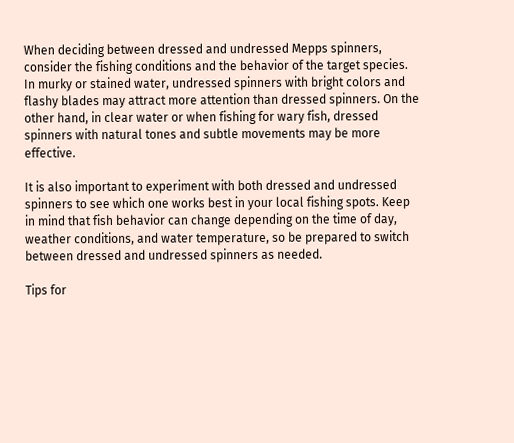When deciding between dressed and undressed Mepps spinners, consider the fishing conditions and the behavior of the target species. In murky or stained water, undressed spinners with bright colors and flashy blades may attract more attention than dressed spinners. On the other hand, in clear water or when fishing for wary fish, dressed spinners with natural tones and subtle movements may be more effective.

It is also important to experiment with both dressed and undressed spinners to see which one works best in your local fishing spots. Keep in mind that fish behavior can change depending on the time of day, weather conditions, and water temperature, so be prepared to switch between dressed and undressed spinners as needed.

Tips for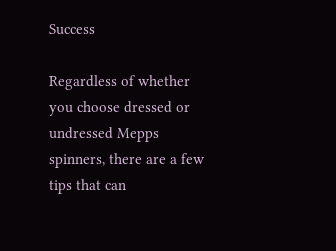Success

Regardless of whether you choose dressed or undressed Mepps spinners, there are a few tips that can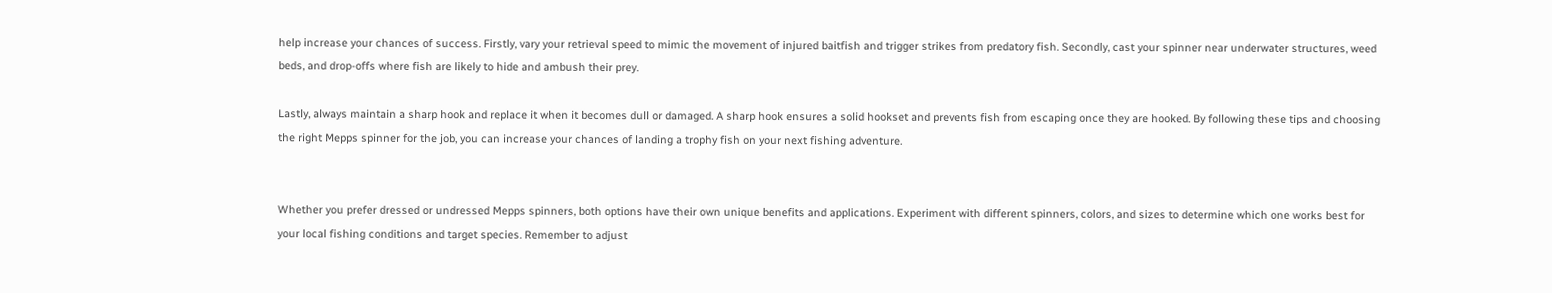help increase your chances of success. Firstly, vary your retrieval speed to mimic the movement of injured baitfish and trigger strikes from predatory fish. Secondly, cast your spinner near underwater structures, weed beds, and drop-offs where fish are likely to hide and ambush their prey.

Lastly, always maintain a sharp hook and replace it when it becomes dull or damaged. A sharp hook ensures a solid hookset and prevents fish from escaping once they are hooked. By following these tips and choosing the right Mepps spinner for the job, you can increase your chances of landing a trophy fish on your next fishing adventure.


Whether you prefer dressed or undressed Mepps spinners, both options have their own unique benefits and applications. Experiment with different spinners, colors, and sizes to determine which one works best for your local fishing conditions and target species. Remember to adjust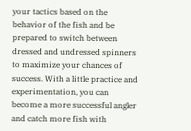your tactics based on the behavior of the fish and be prepared to switch between dressed and undressed spinners to maximize your chances of success. With a little practice and experimentation, you can become a more successful angler and catch more fish with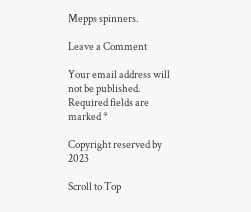Mepps spinners.

Leave a Comment

Your email address will not be published. Required fields are marked *

Copyright reserved by 2023

Scroll to Top